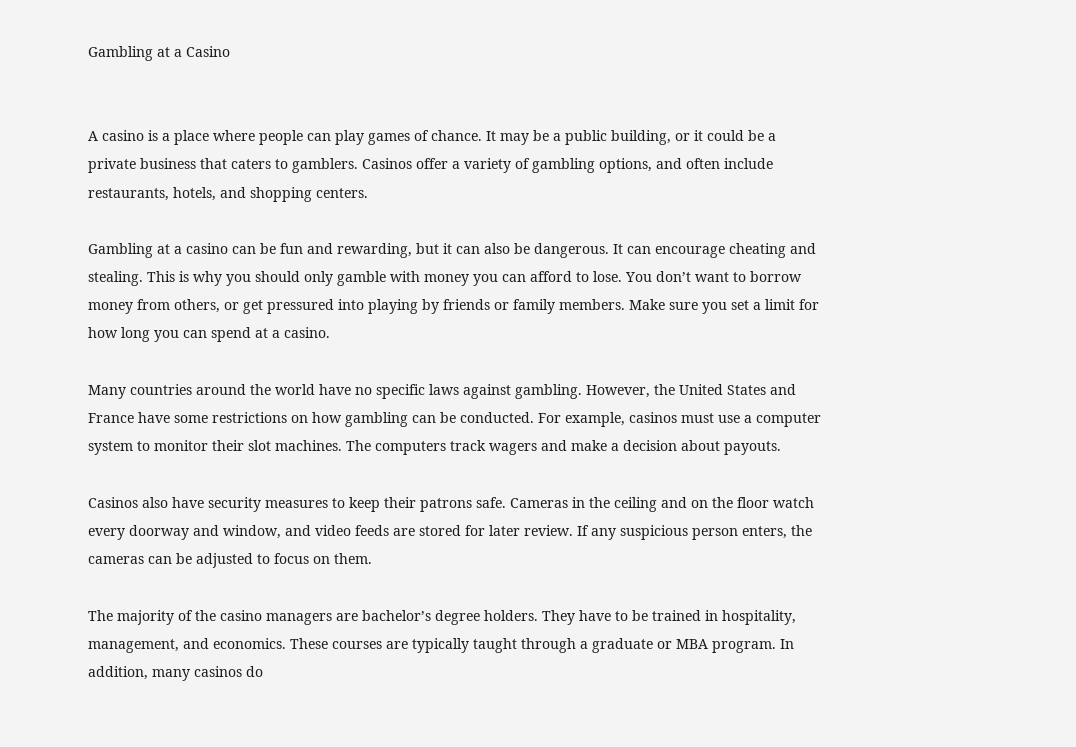Gambling at a Casino


A casino is a place where people can play games of chance. It may be a public building, or it could be a private business that caters to gamblers. Casinos offer a variety of gambling options, and often include restaurants, hotels, and shopping centers.

Gambling at a casino can be fun and rewarding, but it can also be dangerous. It can encourage cheating and stealing. This is why you should only gamble with money you can afford to lose. You don’t want to borrow money from others, or get pressured into playing by friends or family members. Make sure you set a limit for how long you can spend at a casino.

Many countries around the world have no specific laws against gambling. However, the United States and France have some restrictions on how gambling can be conducted. For example, casinos must use a computer system to monitor their slot machines. The computers track wagers and make a decision about payouts.

Casinos also have security measures to keep their patrons safe. Cameras in the ceiling and on the floor watch every doorway and window, and video feeds are stored for later review. If any suspicious person enters, the cameras can be adjusted to focus on them.

The majority of the casino managers are bachelor’s degree holders. They have to be trained in hospitality, management, and economics. These courses are typically taught through a graduate or MBA program. In addition, many casinos do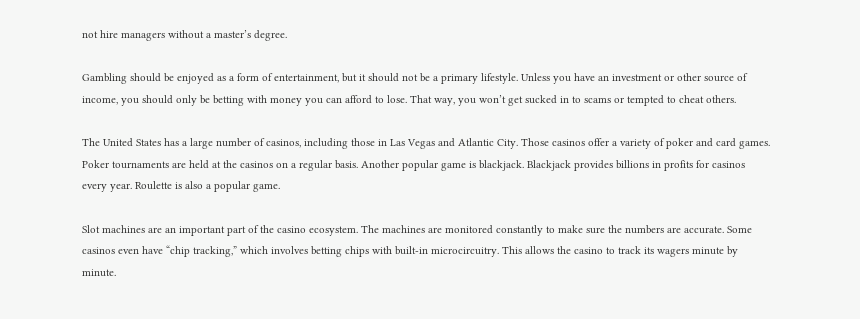not hire managers without a master’s degree.

Gambling should be enjoyed as a form of entertainment, but it should not be a primary lifestyle. Unless you have an investment or other source of income, you should only be betting with money you can afford to lose. That way, you won’t get sucked in to scams or tempted to cheat others.

The United States has a large number of casinos, including those in Las Vegas and Atlantic City. Those casinos offer a variety of poker and card games. Poker tournaments are held at the casinos on a regular basis. Another popular game is blackjack. Blackjack provides billions in profits for casinos every year. Roulette is also a popular game.

Slot machines are an important part of the casino ecosystem. The machines are monitored constantly to make sure the numbers are accurate. Some casinos even have “chip tracking,” which involves betting chips with built-in microcircuitry. This allows the casino to track its wagers minute by minute.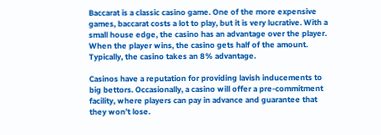Baccarat is a classic casino game. One of the more expensive games, baccarat costs a lot to play, but it is very lucrative. With a small house edge, the casino has an advantage over the player. When the player wins, the casino gets half of the amount. Typically, the casino takes an 8% advantage.

Casinos have a reputation for providing lavish inducements to big bettors. Occasionally, a casino will offer a pre-commitment facility, where players can pay in advance and guarantee that they won’t lose.